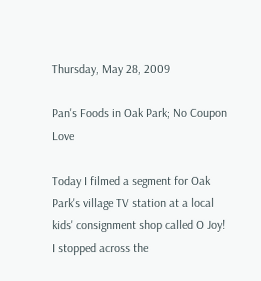Thursday, May 28, 2009

Pan's Foods in Oak Park; No Coupon Love

Today I filmed a segment for Oak Park's village TV station at a local kids' consignment shop called O Joy!
I stopped across the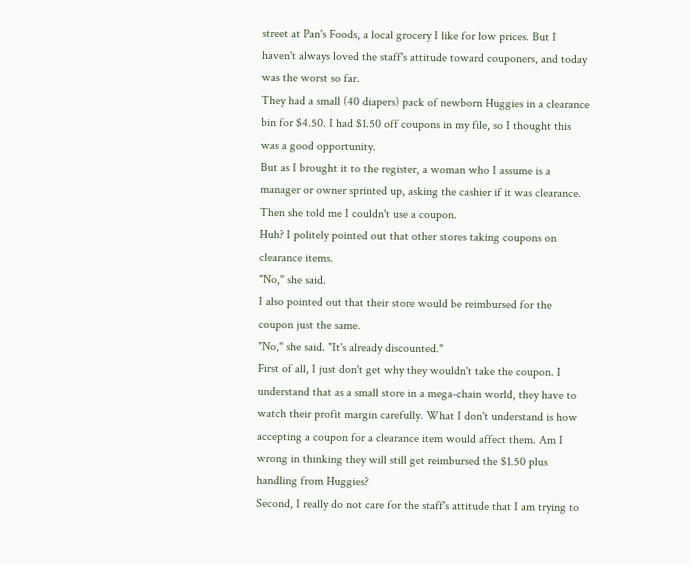street at Pan's Foods, a local grocery I like for low prices. But I haven't always loved the staff's attitude toward couponers, and today was the worst so far.
They had a small (40 diapers) pack of newborn Huggies in a clearance bin for $4.50. I had $1.50 off coupons in my file, so I thought this was a good opportunity.
But as I brought it to the register, a woman who I assume is a manager or owner sprinted up, asking the cashier if it was clearance. Then she told me I couldn't use a coupon.
Huh? I politely pointed out that other stores taking coupons on clearance items.
"No," she said.
I also pointed out that their store would be reimbursed for the coupon just the same.
"No," she said. "It's already discounted."
First of all, I just don't get why they wouldn't take the coupon. I understand that as a small store in a mega-chain world, they have to watch their profit margin carefully. What I don't understand is how accepting a coupon for a clearance item would affect them. Am I wrong in thinking they will still get reimbursed the $1.50 plus handling from Huggies?
Second, I really do not care for the staff's attitude that I am trying to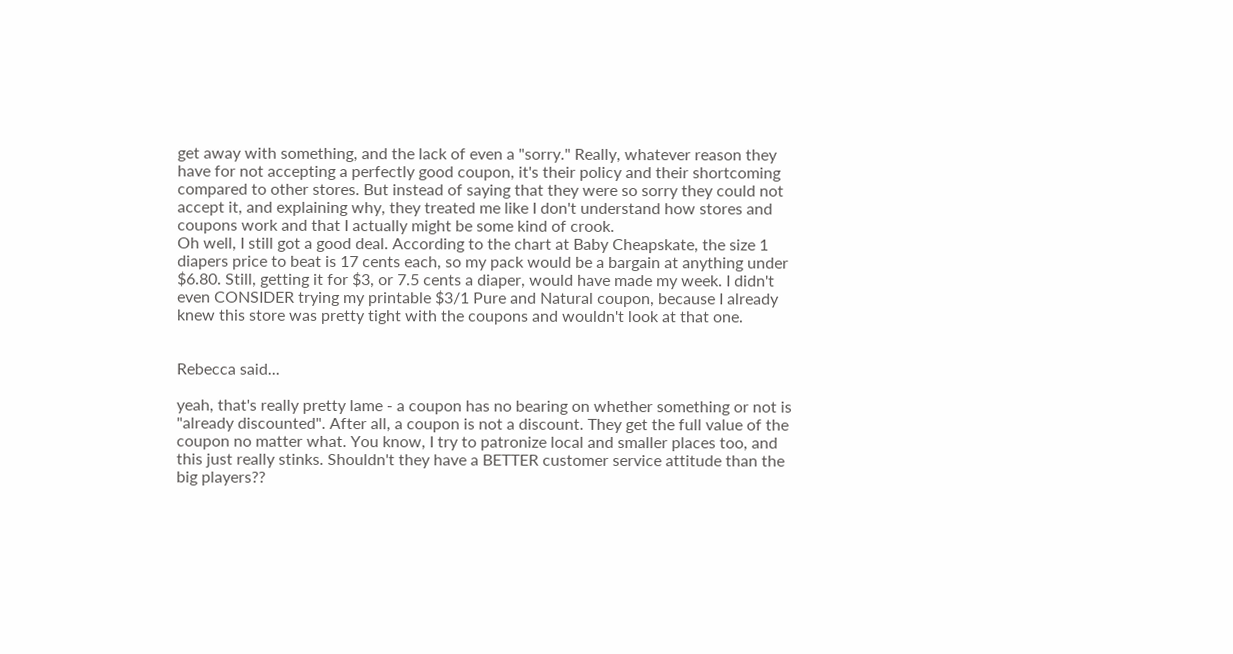get away with something, and the lack of even a "sorry." Really, whatever reason they have for not accepting a perfectly good coupon, it's their policy and their shortcoming compared to other stores. But instead of saying that they were so sorry they could not accept it, and explaining why, they treated me like I don't understand how stores and coupons work and that I actually might be some kind of crook.
Oh well, I still got a good deal. According to the chart at Baby Cheapskate, the size 1 diapers price to beat is 17 cents each, so my pack would be a bargain at anything under $6.80. Still, getting it for $3, or 7.5 cents a diaper, would have made my week. I didn't even CONSIDER trying my printable $3/1 Pure and Natural coupon, because I already knew this store was pretty tight with the coupons and wouldn't look at that one.


Rebecca said...

yeah, that's really pretty lame - a coupon has no bearing on whether something or not is "already discounted". After all, a coupon is not a discount. They get the full value of the coupon no matter what. You know, I try to patronize local and smaller places too, and this just really stinks. Shouldn't they have a BETTER customer service attitude than the big players??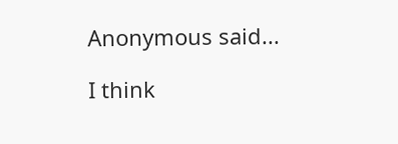Anonymous said...

I think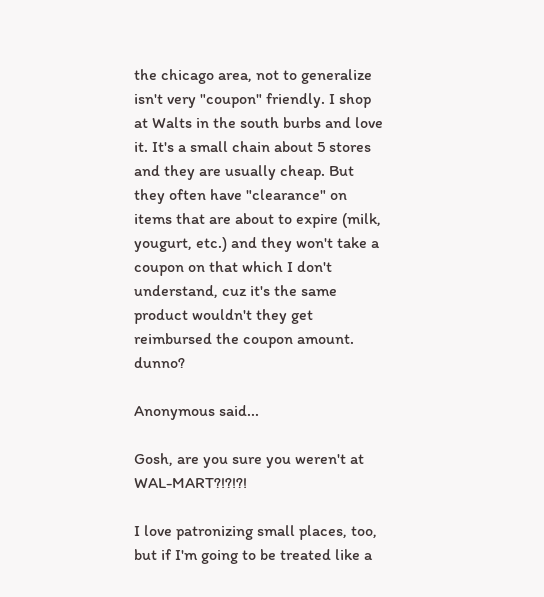the chicago area, not to generalize isn't very "coupon" friendly. I shop at Walts in the south burbs and love it. It's a small chain about 5 stores and they are usually cheap. But they often have "clearance" on items that are about to expire (milk, yougurt, etc.) and they won't take a coupon on that which I don't understand, cuz it's the same product wouldn't they get reimbursed the coupon amount. dunno?

Anonymous said...

Gosh, are you sure you weren't at WAL-MART?!?!?!

I love patronizing small places, too, but if I'm going to be treated like a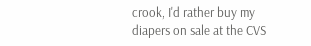crook, I'd rather buy my diapers on sale at the CVS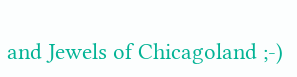and Jewels of Chicagoland ;-)